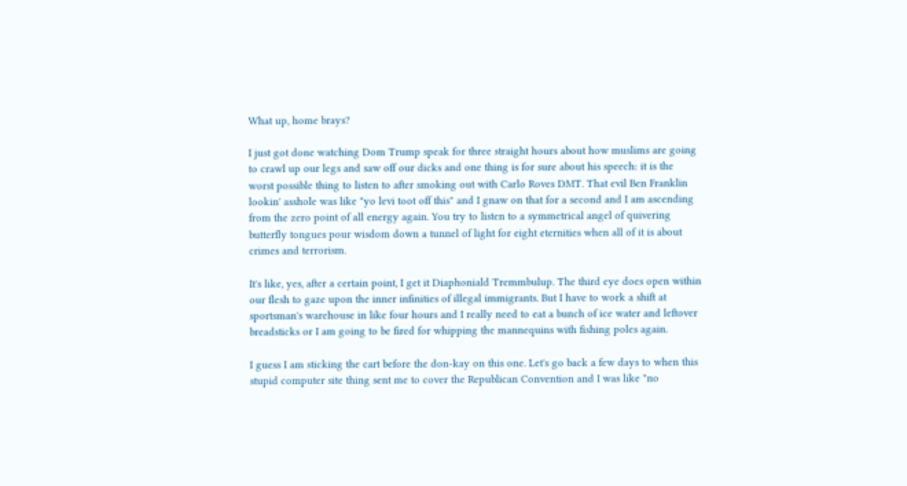What up, home brays?

I just got done watching Dom Trump speak for three straight hours about how muslims are going to crawl up our legs and saw off our dicks and one thing is for sure about his speech: it is the worst possible thing to listen to after smoking out with Carlo Roves DMT. That evil Ben Franklin lookin' asshole was like "yo levi toot off this" and I gnaw on that for a second and I am ascending from the zero point of all energy again. You try to listen to a symmetrical angel of quivering butterfly tongues pour wisdom down a tunnel of light for eight eternities when all of it is about crimes and terrorism.

It's like, yes, after a certain point, I get it Diaphoniald Tremmbulup. The third eye does open within our flesh to gaze upon the inner infinities of illegal immigrants. But I have to work a shift at sportsman's warehouse in like four hours and I really need to eat a bunch of ice water and leftover breadsticks or I am going to be fired for whipping the mannequins with fishing poles again.

I guess I am sticking the cart before the don-kay on this one. Let's go back a few days to when this stupid computer site thing sent me to cover the Republican Convention and I was like "no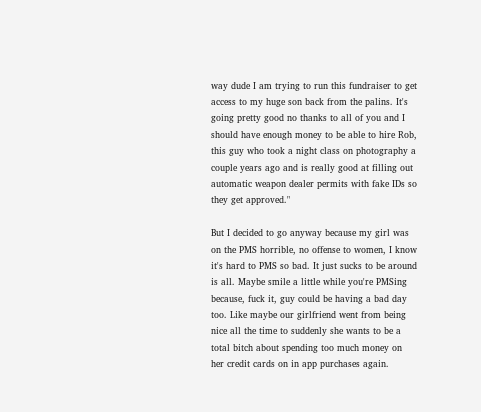way dude I am trying to run this fundraiser to get access to my huge son back from the palins. It's going pretty good no thanks to all of you and I should have enough money to be able to hire Rob, this guy who took a night class on photography a couple years ago and is really good at filling out automatic weapon dealer permits with fake IDs so they get approved."

But I decided to go anyway because my girl was on the PMS horrible, no offense to women, I know it's hard to PMS so bad. It just sucks to be around is all. Maybe smile a little while you're PMSing because, fuck it, guy could be having a bad day too. Like maybe our girlfriend went from being nice all the time to suddenly she wants to be a total bitch about spending too much money on her credit cards on in app purchases again.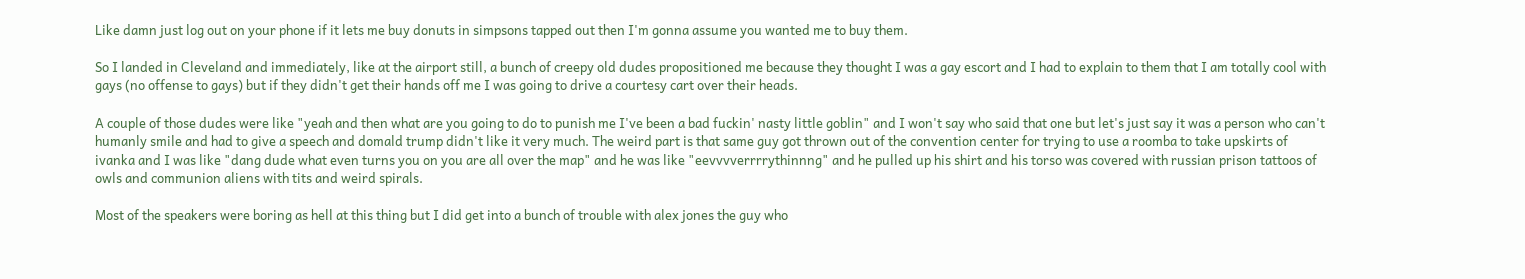Like damn just log out on your phone if it lets me buy donuts in simpsons tapped out then I'm gonna assume you wanted me to buy them.

So I landed in Cleveland and immediately, like at the airport still, a bunch of creepy old dudes propositioned me because they thought I was a gay escort and I had to explain to them that I am totally cool with gays (no offense to gays) but if they didn't get their hands off me I was going to drive a courtesy cart over their heads.

A couple of those dudes were like "yeah and then what are you going to do to punish me I've been a bad fuckin' nasty little goblin" and I won't say who said that one but let's just say it was a person who can't humanly smile and had to give a speech and domald trump didn't like it very much. The weird part is that same guy got thrown out of the convention center for trying to use a roomba to take upskirts of ivanka and I was like "dang dude what even turns you on you are all over the map" and he was like "eevvvverrrrythinnng" and he pulled up his shirt and his torso was covered with russian prison tattoos of owls and communion aliens with tits and weird spirals.

Most of the speakers were boring as hell at this thing but I did get into a bunch of trouble with alex jones the guy who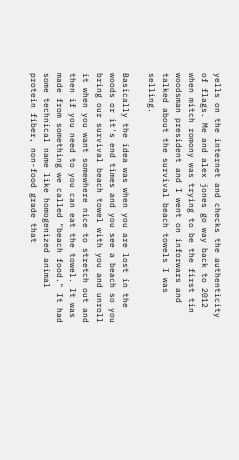yells on the internet and checks the authenticity of flags. Me and alex jones go way back to 2012 when mitch romony was trying to be the first tin woodsman president and I went on inforwars and talked about the survival beach towels I was selling.

Basically the idea was when you are lost in the woods or it's end times and you see a beach so you bring our survival beach towel with you and unroll it when you want somewhere nice to stretch out and then if you need to you can eat the towel. It was made from something we called "beach food." It had some technical name like homogenized animal protein fiber, non-food grade that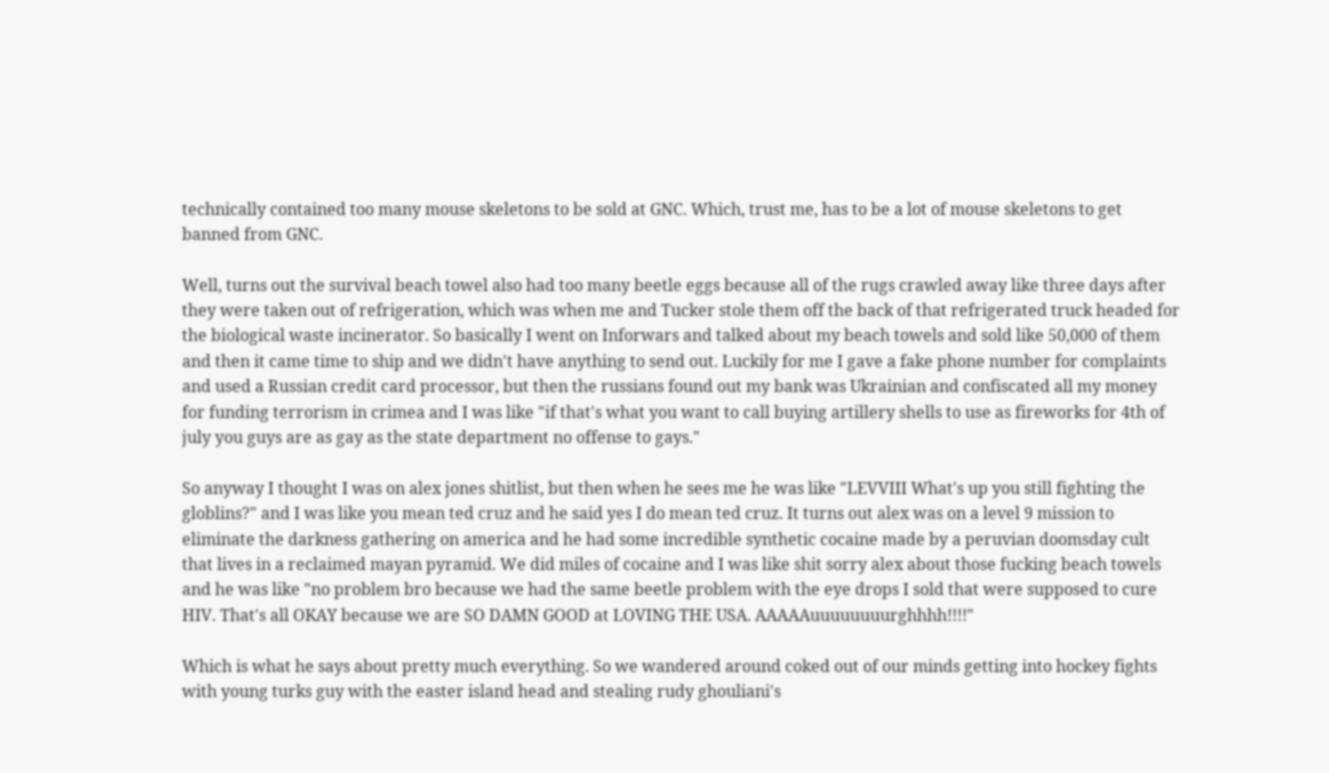technically contained too many mouse skeletons to be sold at GNC. Which, trust me, has to be a lot of mouse skeletons to get banned from GNC.

Well, turns out the survival beach towel also had too many beetle eggs because all of the rugs crawled away like three days after they were taken out of refrigeration, which was when me and Tucker stole them off the back of that refrigerated truck headed for the biological waste incinerator. So basically I went on Inforwars and talked about my beach towels and sold like 50,000 of them and then it came time to ship and we didn't have anything to send out. Luckily for me I gave a fake phone number for complaints and used a Russian credit card processor, but then the russians found out my bank was Ukrainian and confiscated all my money for funding terrorism in crimea and I was like "if that's what you want to call buying artillery shells to use as fireworks for 4th of july you guys are as gay as the state department no offense to gays."

So anyway I thought I was on alex jones shitlist, but then when he sees me he was like "LEVVIII What's up you still fighting the globlins?" and I was like you mean ted cruz and he said yes I do mean ted cruz. It turns out alex was on a level 9 mission to eliminate the darkness gathering on america and he had some incredible synthetic cocaine made by a peruvian doomsday cult that lives in a reclaimed mayan pyramid. We did miles of cocaine and I was like shit sorry alex about those fucking beach towels and he was like "no problem bro because we had the same beetle problem with the eye drops I sold that were supposed to cure HIV. That's all OKAY because we are SO DAMN GOOD at LOVING THE USA. AAAAAuuuuuuuurghhhh!!!!"

Which is what he says about pretty much everything. So we wandered around coked out of our minds getting into hockey fights with young turks guy with the easter island head and stealing rudy ghouliani's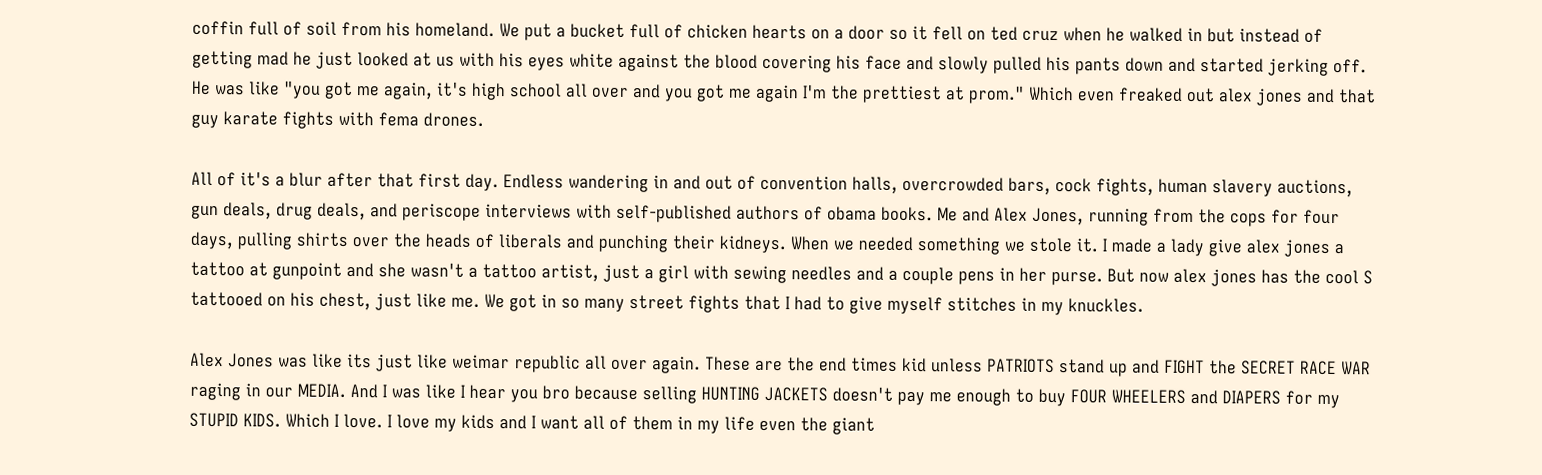coffin full of soil from his homeland. We put a bucket full of chicken hearts on a door so it fell on ted cruz when he walked in but instead of getting mad he just looked at us with his eyes white against the blood covering his face and slowly pulled his pants down and started jerking off. He was like "you got me again, it's high school all over and you got me again I'm the prettiest at prom." Which even freaked out alex jones and that guy karate fights with fema drones.

All of it's a blur after that first day. Endless wandering in and out of convention halls, overcrowded bars, cock fights, human slavery auctions, gun deals, drug deals, and periscope interviews with self-published authors of obama books. Me and Alex Jones, running from the cops for four days, pulling shirts over the heads of liberals and punching their kidneys. When we needed something we stole it. I made a lady give alex jones a tattoo at gunpoint and she wasn't a tattoo artist, just a girl with sewing needles and a couple pens in her purse. But now alex jones has the cool S tattooed on his chest, just like me. We got in so many street fights that I had to give myself stitches in my knuckles.

Alex Jones was like its just like weimar republic all over again. These are the end times kid unless PATRIOTS stand up and FIGHT the SECRET RACE WAR raging in our MEDIA. And I was like I hear you bro because selling HUNTING JACKETS doesn't pay me enough to buy FOUR WHEELERS and DIAPERS for my STUPID KIDS. Which I love. I love my kids and I want all of them in my life even the giant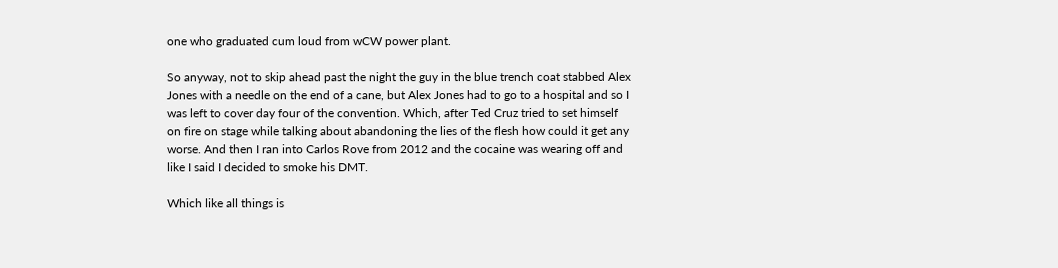one who graduated cum loud from wCW power plant.

So anyway, not to skip ahead past the night the guy in the blue trench coat stabbed Alex Jones with a needle on the end of a cane, but Alex Jones had to go to a hospital and so I was left to cover day four of the convention. Which, after Ted Cruz tried to set himself on fire on stage while talking about abandoning the lies of the flesh how could it get any worse. And then I ran into Carlos Rove from 2012 and the cocaine was wearing off and like I said I decided to smoke his DMT.

Which like all things is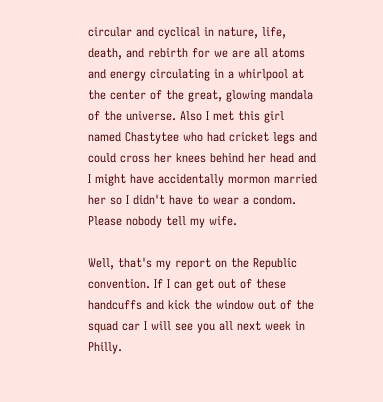circular and cyclical in nature, life, death, and rebirth for we are all atoms and energy circulating in a whirlpool at the center of the great, glowing mandala of the universe. Also I met this girl named Chastytee who had cricket legs and could cross her knees behind her head and I might have accidentally mormon married her so I didn't have to wear a condom. Please nobody tell my wife.

Well, that's my report on the Republic convention. If I can get out of these handcuffs and kick the window out of the squad car I will see you all next week in Philly.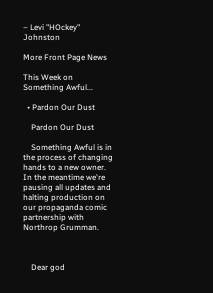– Levi "HOckey" Johnston

More Front Page News

This Week on Something Awful...

  • Pardon Our Dust

    Pardon Our Dust

    Something Awful is in the process of changing hands to a new owner. In the meantime we're pausing all updates and halting production on our propaganda comic partnership with Northrop Grumman.



    Dear god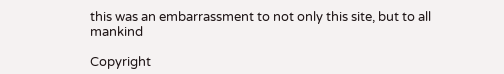this was an embarrassment to not only this site, but to all mankind

Copyright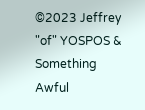©2023 Jeffrey "of" YOSPOS & Something Awful